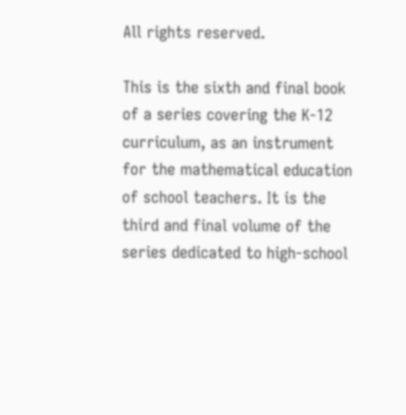All rights reserved.

This is the sixth and final book of a series covering the K-12 curriculum, as an instrument for the mathematical education of school teachers. It is the third and final volume of the series dedicated to high-school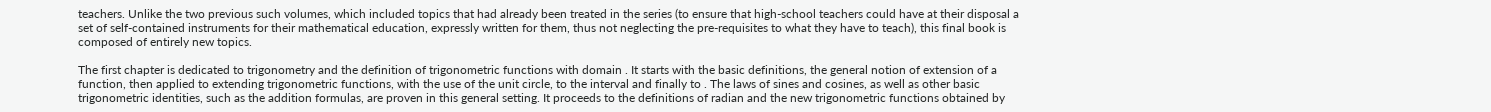teachers. Unlike the two previous such volumes, which included topics that had already been treated in the series (to ensure that high-school teachers could have at their disposal a set of self-contained instruments for their mathematical education, expressly written for them, thus not neglecting the pre-requisites to what they have to teach), this final book is composed of entirely new topics.

The first chapter is dedicated to trigonometry and the definition of trigonometric functions with domain . It starts with the basic definitions, the general notion of extension of a function, then applied to extending trigonometric functions, with the use of the unit circle, to the interval and finally to . The laws of sines and cosines, as well as other basic trigonometric identities, such as the addition formulas, are proven in this general setting. It proceeds to the definitions of radian and the new trigonometric functions obtained by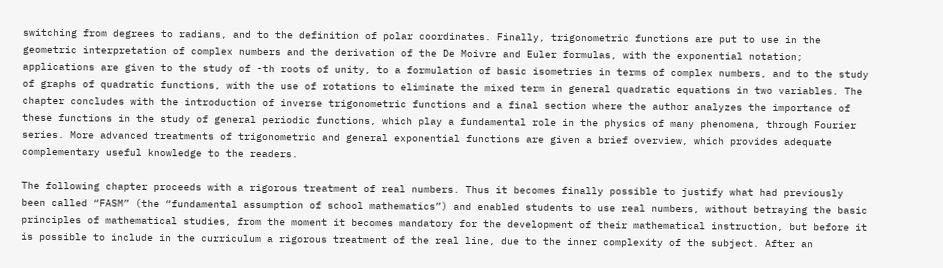switching from degrees to radians, and to the definition of polar coordinates. Finally, trigonometric functions are put to use in the geometric interpretation of complex numbers and the derivation of the De Moivre and Euler formulas, with the exponential notation; applications are given to the study of -th roots of unity, to a formulation of basic isometries in terms of complex numbers, and to the study of graphs of quadratic functions, with the use of rotations to eliminate the mixed term in general quadratic equations in two variables. The chapter concludes with the introduction of inverse trigonometric functions and a final section where the author analyzes the importance of these functions in the study of general periodic functions, which play a fundamental role in the physics of many phenomena, through Fourier series. More advanced treatments of trigonometric and general exponential functions are given a brief overview, which provides adequate complementary useful knowledge to the readers.

The following chapter proceeds with a rigorous treatment of real numbers. Thus it becomes finally possible to justify what had previously been called “FASM” (the “fundamental assumption of school mathematics”) and enabled students to use real numbers, without betraying the basic principles of mathematical studies, from the moment it becomes mandatory for the development of their mathematical instruction, but before it is possible to include in the curriculum a rigorous treatment of the real line, due to the inner complexity of the subject. After an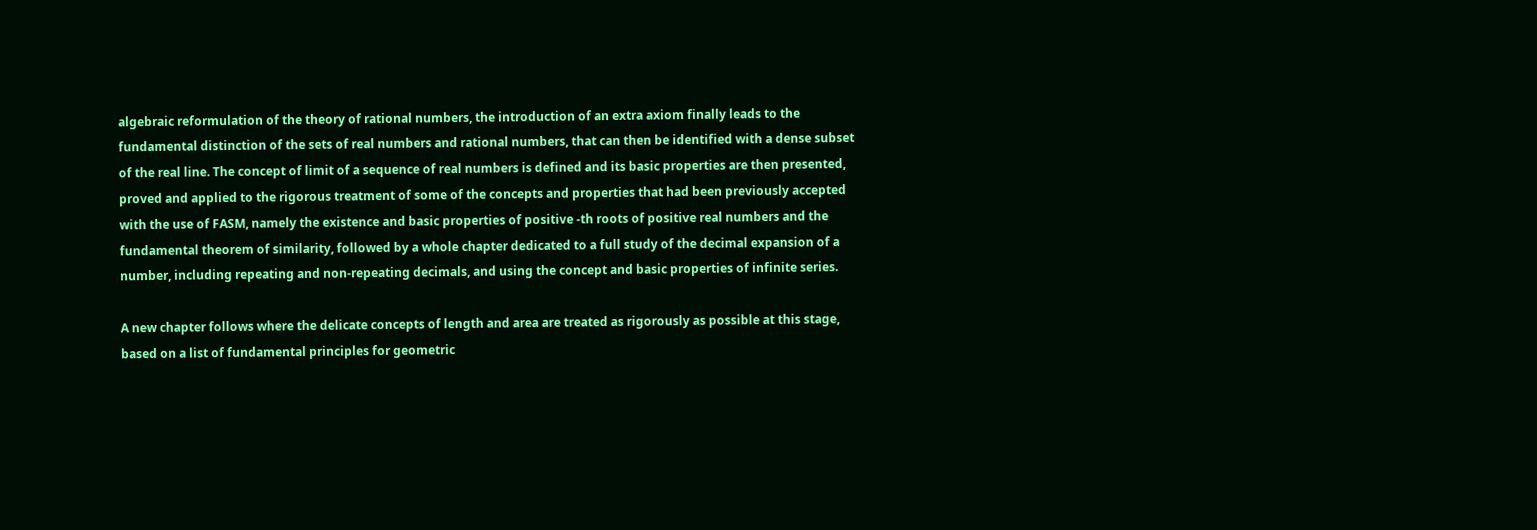algebraic reformulation of the theory of rational numbers, the introduction of an extra axiom finally leads to the fundamental distinction of the sets of real numbers and rational numbers, that can then be identified with a dense subset of the real line. The concept of limit of a sequence of real numbers is defined and its basic properties are then presented, proved and applied to the rigorous treatment of some of the concepts and properties that had been previously accepted with the use of FASM, namely the existence and basic properties of positive -th roots of positive real numbers and the fundamental theorem of similarity, followed by a whole chapter dedicated to a full study of the decimal expansion of a number, including repeating and non-repeating decimals, and using the concept and basic properties of infinite series.

A new chapter follows where the delicate concepts of length and area are treated as rigorously as possible at this stage, based on a list of fundamental principles for geometric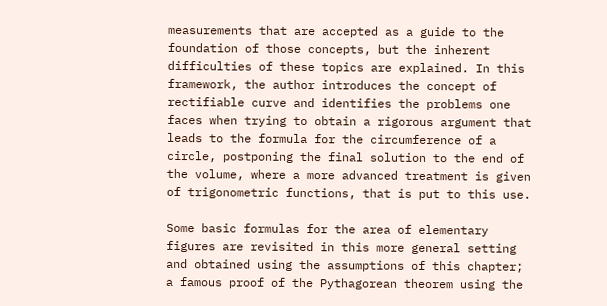measurements that are accepted as a guide to the foundation of those concepts, but the inherent difficulties of these topics are explained. In this framework, the author introduces the concept of rectifiable curve and identifies the problems one faces when trying to obtain a rigorous argument that leads to the formula for the circumference of a circle, postponing the final solution to the end of the volume, where a more advanced treatment is given of trigonometric functions, that is put to this use.

Some basic formulas for the area of elementary figures are revisited in this more general setting and obtained using the assumptions of this chapter; a famous proof of the Pythagorean theorem using the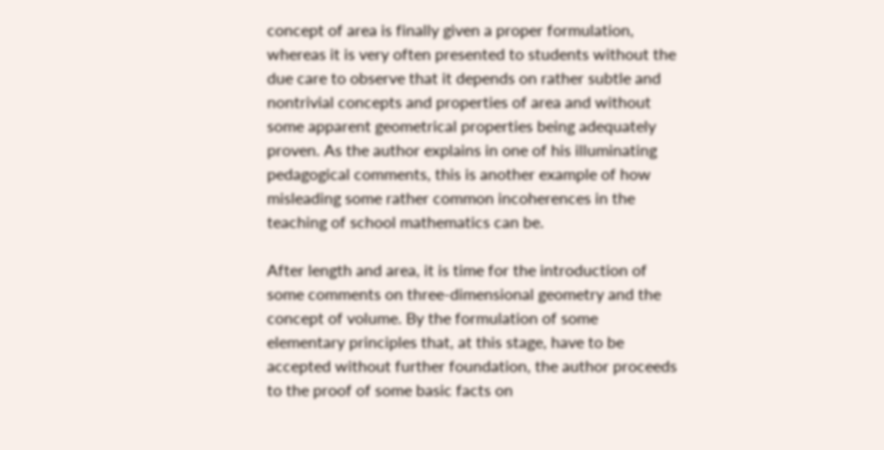concept of area is finally given a proper formulation, whereas it is very often presented to students without the due care to observe that it depends on rather subtle and nontrivial concepts and properties of area and without some apparent geometrical properties being adequately proven. As the author explains in one of his illuminating pedagogical comments, this is another example of how misleading some rather common incoherences in the teaching of school mathematics can be.

After length and area, it is time for the introduction of some comments on three-dimensional geometry and the concept of volume. By the formulation of some elementary principles that, at this stage, have to be accepted without further foundation, the author proceeds to the proof of some basic facts on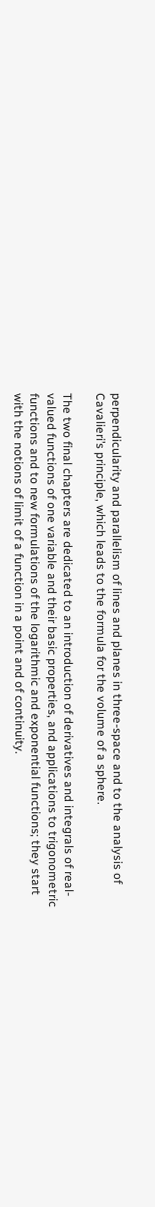perpendicularity and parallelism of lines and planes in three-space and to the analysis of Cavalieri’s principle, which leads to the formula for the volume of a sphere.

The two final chapters are dedicated to an introduction of derivatives and integrals of real-valued functions of one variable and their basic properties, and applications to trigonometric functions and to new formulations of the logarithmic and exponential functions; they start with the notions of limit of a function in a point and of continuity.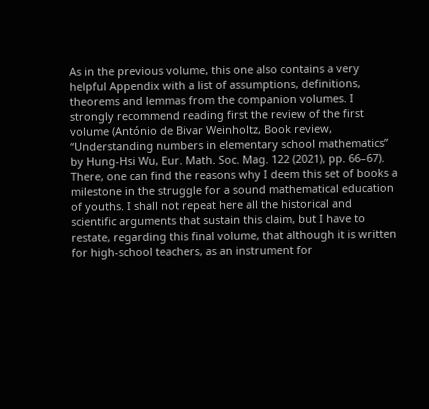As in the previous volume, this one also contains a very helpful Appendix with a list of assumptions, definitions, theorems and lemmas from the companion volumes. I strongly recommend reading first the review of the first volume (António de Bivar Weinholtz, Book review, “Understanding numbers in elementary school mathematics” by Hung-Hsi Wu, Eur. Math. Soc. Mag. 122 (2021), pp. 66–67). There, one can find the reasons why I deem this set of books a milestone in the struggle for a sound mathematical education of youths. I shall not repeat here all the historical and scientific arguments that sustain this claim, but I have to restate, regarding this final volume, that although it is written for high-school teachers, as an instrument for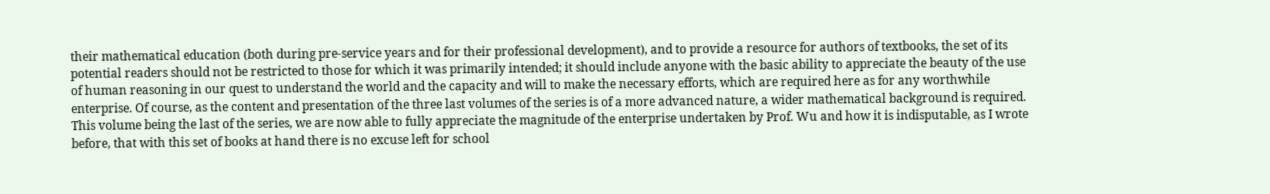their mathematical education (both during pre-service years and for their professional development), and to provide a resource for authors of textbooks, the set of its potential readers should not be restricted to those for which it was primarily intended; it should include anyone with the basic ability to appreciate the beauty of the use of human reasoning in our quest to understand the world and the capacity and will to make the necessary efforts, which are required here as for any worthwhile enterprise. Of course, as the content and presentation of the three last volumes of the series is of a more advanced nature, a wider mathematical background is required. This volume being the last of the series, we are now able to fully appreciate the magnitude of the enterprise undertaken by Prof. Wu and how it is indisputable, as I wrote before, that with this set of books at hand there is no excuse left for school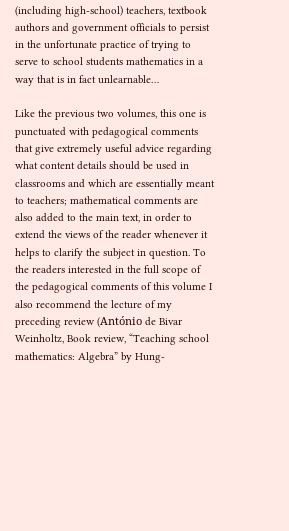(including high-school) teachers, textbook authors and government officials to persist in the unfortunate practice of trying to serve to school students mathematics in a way that is in fact unlearnable…

Like the previous two volumes, this one is punctuated with pedagogical comments that give extremely useful advice regarding what content details should be used in classrooms and which are essentially meant to teachers; mathematical comments are also added to the main text, in order to extend the views of the reader whenever it helps to clarify the subject in question. To the readers interested in the full scope of the pedagogical comments of this volume I also recommend the lecture of my preceding review (António de Bivar Weinholtz, Book review, “Teaching school mathematics: Algebra” by Hung-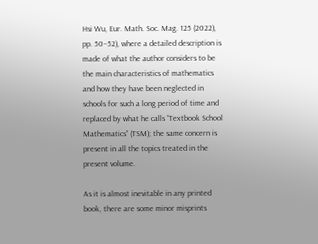Hsi Wu, Eur. Math. Soc. Mag. 125 (2022), pp. 50–52), where a detailed description is made of what the author considers to be the main characteristics of mathematics and how they have been neglected in schools for such a long period of time and replaced by what he calls “Textbook School Mathematics” (TSM); the same concern is present in all the topics treated in the present volume.

As it is almost inevitable in any printed book, there are some minor misprints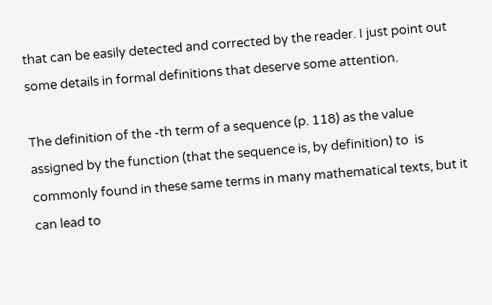that can be easily detected and corrected by the reader. I just point out some details in formal definitions that deserve some attention.

The definition of the -th term of a sequence (p. 118) as the value assigned by the function (that the sequence is, by definition) to  is commonly found in these same terms in many mathematical texts, but it can lead to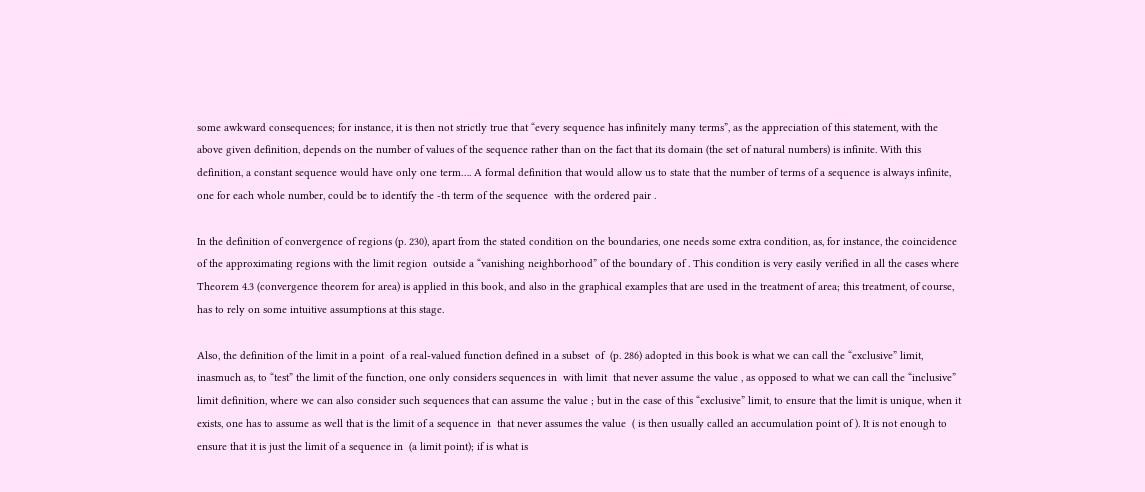some awkward consequences; for instance, it is then not strictly true that “every sequence has infinitely many terms”, as the appreciation of this statement, with the above given definition, depends on the number of values of the sequence rather than on the fact that its domain (the set of natural numbers) is infinite. With this definition, a constant sequence would have only one term…. A formal definition that would allow us to state that the number of terms of a sequence is always infinite, one for each whole number, could be to identify the -th term of the sequence  with the ordered pair .

In the definition of convergence of regions (p. 230), apart from the stated condition on the boundaries, one needs some extra condition, as, for instance, the coincidence of the approximating regions with the limit region  outside a “vanishing neighborhood” of the boundary of . This condition is very easily verified in all the cases where Theorem 4.3 (convergence theorem for area) is applied in this book, and also in the graphical examples that are used in the treatment of area; this treatment, of course, has to rely on some intuitive assumptions at this stage.

Also, the definition of the limit in a point  of a real-valued function defined in a subset  of  (p. 286) adopted in this book is what we can call the “exclusive” limit, inasmuch as, to “test” the limit of the function, one only considers sequences in  with limit  that never assume the value , as opposed to what we can call the “inclusive” limit definition, where we can also consider such sequences that can assume the value ; but in the case of this “exclusive” limit, to ensure that the limit is unique, when it exists, one has to assume as well that is the limit of a sequence in  that never assumes the value  ( is then usually called an accumulation point of ). It is not enough to ensure that it is just the limit of a sequence in  (a limit point); if is what is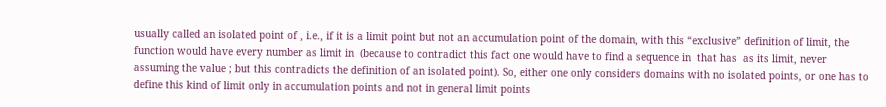usually called an isolated point of , i.e., if it is a limit point but not an accumulation point of the domain, with this “exclusive” definition of limit, the function would have every number as limit in  (because to contradict this fact one would have to find a sequence in  that has  as its limit, never assuming the value ; but this contradicts the definition of an isolated point). So, either one only considers domains with no isolated points, or one has to define this kind of limit only in accumulation points and not in general limit points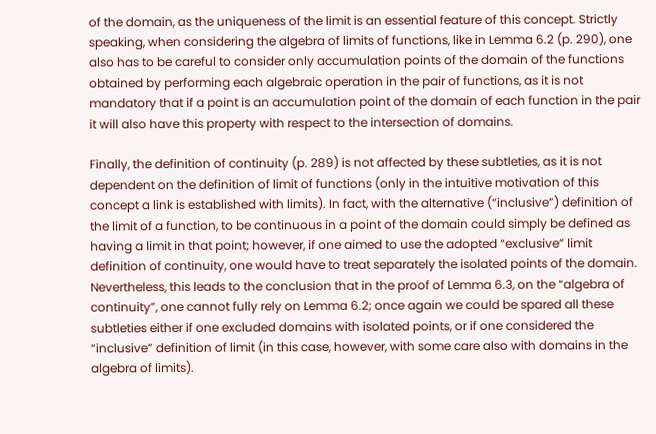of the domain, as the uniqueness of the limit is an essential feature of this concept. Strictly speaking, when considering the algebra of limits of functions, like in Lemma 6.2 (p. 290), one also has to be careful to consider only accumulation points of the domain of the functions obtained by performing each algebraic operation in the pair of functions, as it is not mandatory that if a point is an accumulation point of the domain of each function in the pair it will also have this property with respect to the intersection of domains.

Finally, the definition of continuity (p. 289) is not affected by these subtleties, as it is not dependent on the definition of limit of functions (only in the intuitive motivation of this concept a link is established with limits). In fact, with the alternative (“inclusive”) definition of the limit of a function, to be continuous in a point of the domain could simply be defined as having a limit in that point; however, if one aimed to use the adopted “exclusive” limit definition of continuity, one would have to treat separately the isolated points of the domain. Nevertheless, this leads to the conclusion that in the proof of Lemma 6.3, on the “algebra of continuity”, one cannot fully rely on Lemma 6.2; once again we could be spared all these subtleties either if one excluded domains with isolated points, or if one considered the “inclusive” definition of limit (in this case, however, with some care also with domains in the algebra of limits).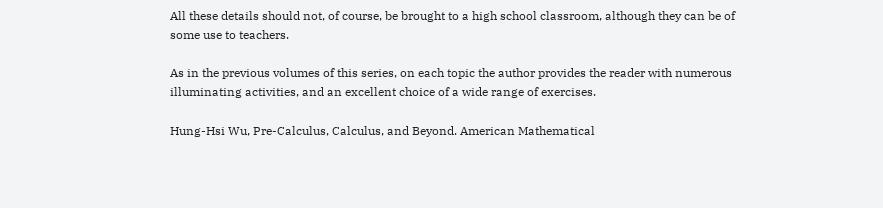All these details should not, of course, be brought to a high school classroom, although they can be of some use to teachers.

As in the previous volumes of this series, on each topic the author provides the reader with numerous illuminating activities, and an excellent choice of a wide range of exercises.

Hung-Hsi Wu, Pre-Calculus, Calculus, and Beyond. American Mathematical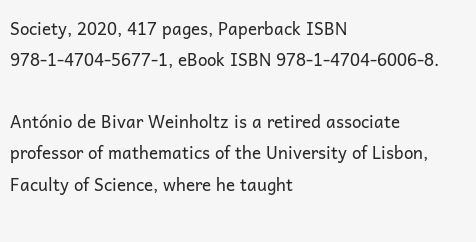Society, 2020, 417 pages, Paperback ISBN 978-1-4704-5677-1, eBook ISBN 978-1-4704-6006-8.

António de Bivar Weinholtz is a retired associate professor of mathematics of the University of Lisbon, Faculty of Science, where he taught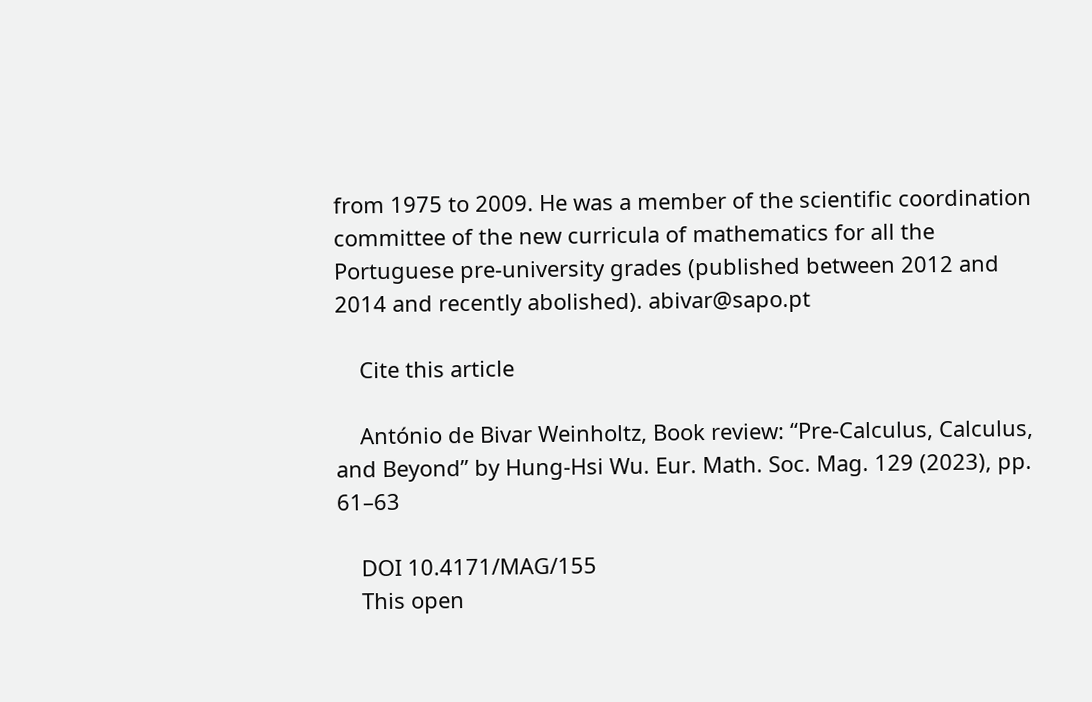from 1975 to 2009. He was a member of the scientific coordination committee of the new curricula of mathematics for all the Portuguese pre-university grades (published between 2012 and 2014 and recently abolished). abivar@sapo.pt

    Cite this article

    António de Bivar Weinholtz, Book review: “Pre-Calculus, Calculus, and Beyond” by Hung-Hsi Wu. Eur. Math. Soc. Mag. 129 (2023), pp. 61–63

    DOI 10.4171/MAG/155
    This open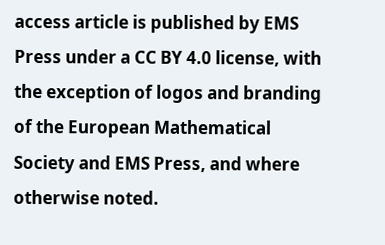access article is published by EMS Press under a CC BY 4.0 license, with the exception of logos and branding of the European Mathematical Society and EMS Press, and where otherwise noted.